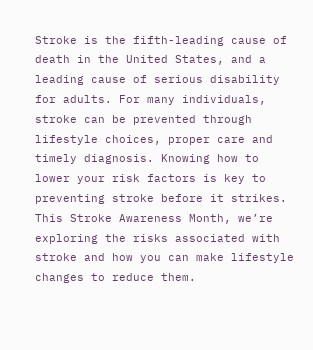Stroke is the fifth-leading cause of death in the United States, and a leading cause of serious disability for adults. For many individuals, stroke can be prevented through lifestyle choices, proper care and timely diagnosis. Knowing how to lower your risk factors is key to preventing stroke before it strikes. This Stroke Awareness Month, we’re exploring the risks associated with stroke and how you can make lifestyle changes to reduce them.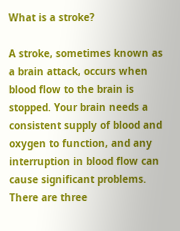What is a stroke?

A stroke, sometimes known as a brain attack, occurs when blood flow to the brain is stopped. Your brain needs a consistent supply of blood and oxygen to function, and any interruption in blood flow can cause significant problems. There are three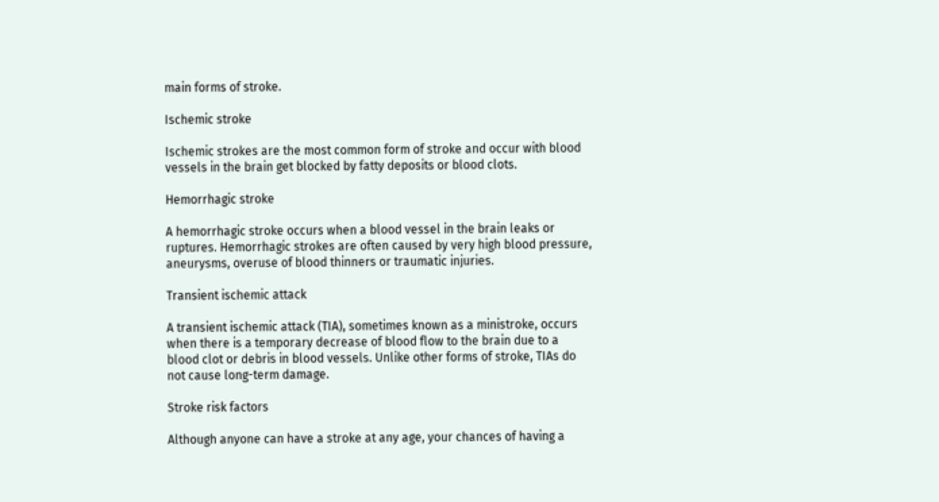main forms of stroke.

Ischemic stroke

Ischemic strokes are the most common form of stroke and occur with blood vessels in the brain get blocked by fatty deposits or blood clots.

Hemorrhagic stroke

A hemorrhagic stroke occurs when a blood vessel in the brain leaks or ruptures. Hemorrhagic strokes are often caused by very high blood pressure, aneurysms, overuse of blood thinners or traumatic injuries.

Transient ischemic attack

A transient ischemic attack (TIA), sometimes known as a ministroke, occurs when there is a temporary decrease of blood flow to the brain due to a blood clot or debris in blood vessels. Unlike other forms of stroke, TIAs do not cause long-term damage.

Stroke risk factors

Although anyone can have a stroke at any age, your chances of having a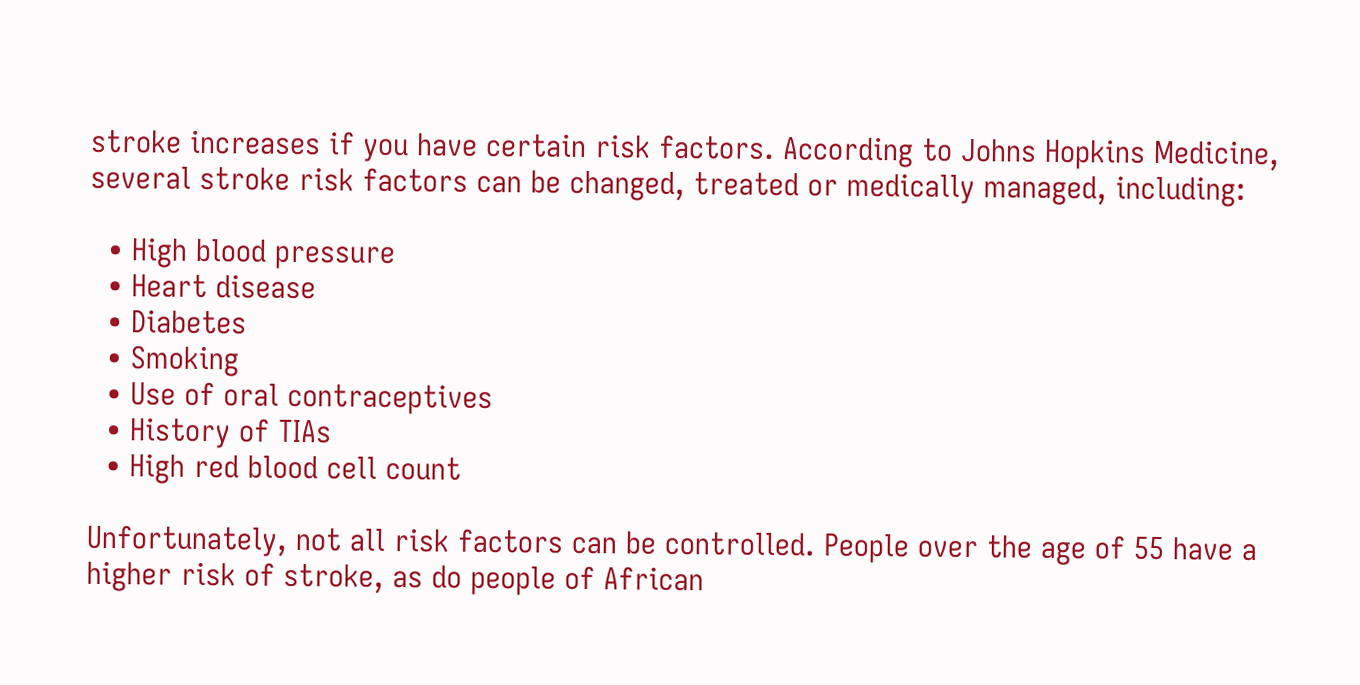stroke increases if you have certain risk factors. According to Johns Hopkins Medicine, several stroke risk factors can be changed, treated or medically managed, including:

  • High blood pressure
  • Heart disease
  • Diabetes
  • Smoking
  • Use of oral contraceptives
  • History of TIAs
  • High red blood cell count

Unfortunately, not all risk factors can be controlled. People over the age of 55 have a higher risk of stroke, as do people of African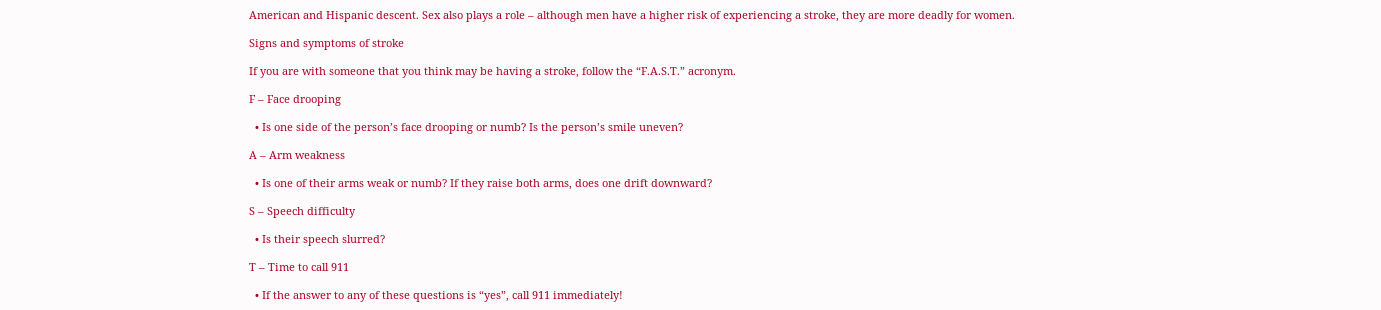American and Hispanic descent. Sex also plays a role – although men have a higher risk of experiencing a stroke, they are more deadly for women.

Signs and symptoms of stroke

If you are with someone that you think may be having a stroke, follow the “F.A.S.T.” acronym.

F – Face drooping

  • Is one side of the person’s face drooping or numb? Is the person’s smile uneven?

A – Arm weakness

  • Is one of their arms weak or numb? If they raise both arms, does one drift downward?

S – Speech difficulty

  • Is their speech slurred?

T – Time to call 911

  • If the answer to any of these questions is “yes”, call 911 immediately!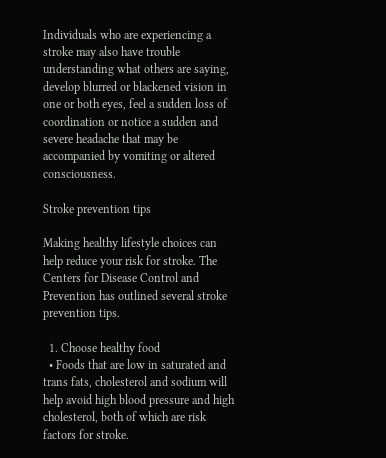Individuals who are experiencing a stroke may also have trouble understanding what others are saying, develop blurred or blackened vision in one or both eyes, feel a sudden loss of coordination or notice a sudden and severe headache that may be accompanied by vomiting or altered consciousness.

Stroke prevention tips

Making healthy lifestyle choices can help reduce your risk for stroke. The Centers for Disease Control and Prevention has outlined several stroke prevention tips.

  1. Choose healthy food
  • Foods that are low in saturated and trans fats, cholesterol and sodium will help avoid high blood pressure and high cholesterol, both of which are risk factors for stroke.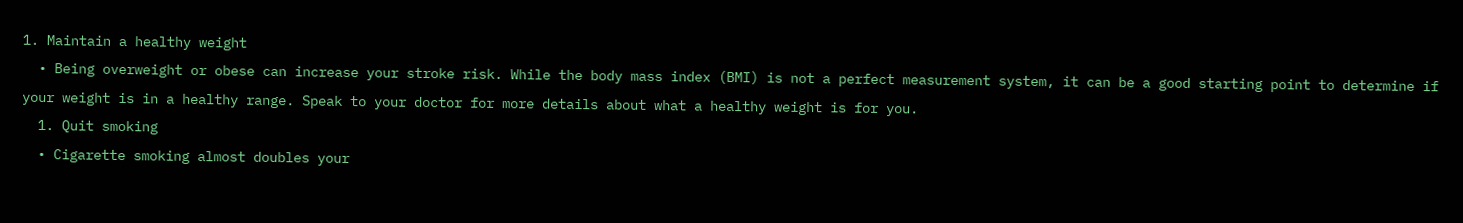1. Maintain a healthy weight
  • Being overweight or obese can increase your stroke risk. While the body mass index (BMI) is not a perfect measurement system, it can be a good starting point to determine if your weight is in a healthy range. Speak to your doctor for more details about what a healthy weight is for you.
  1. Quit smoking
  • Cigarette smoking almost doubles your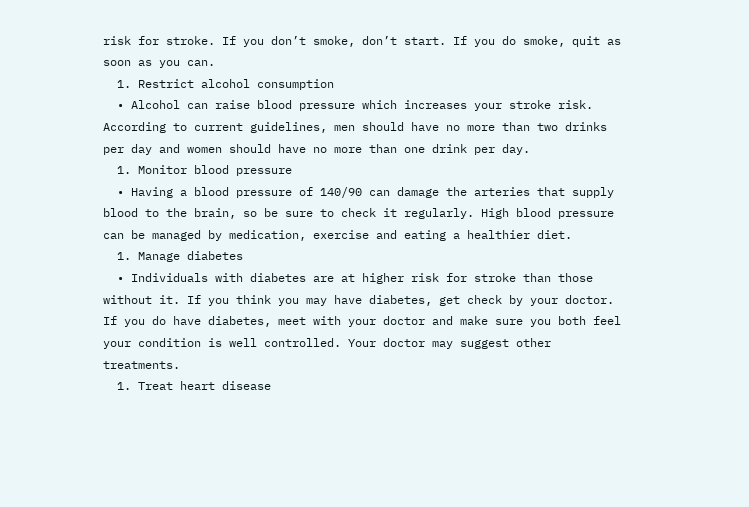risk for stroke. If you don’t smoke, don’t start. If you do smoke, quit as soon as you can.
  1. Restrict alcohol consumption
  • Alcohol can raise blood pressure which increases your stroke risk. According to current guidelines, men should have no more than two drinks per day and women should have no more than one drink per day.
  1. Monitor blood pressure
  • Having a blood pressure of 140/90 can damage the arteries that supply blood to the brain, so be sure to check it regularly. High blood pressure can be managed by medication, exercise and eating a healthier diet.
  1. Manage diabetes
  • Individuals with diabetes are at higher risk for stroke than those without it. If you think you may have diabetes, get check by your doctor. If you do have diabetes, meet with your doctor and make sure you both feel your condition is well controlled. Your doctor may suggest other treatments.
  1. Treat heart disease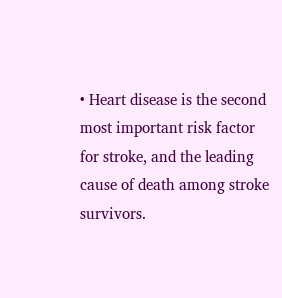• Heart disease is the second most important risk factor for stroke, and the leading cause of death among stroke survivors.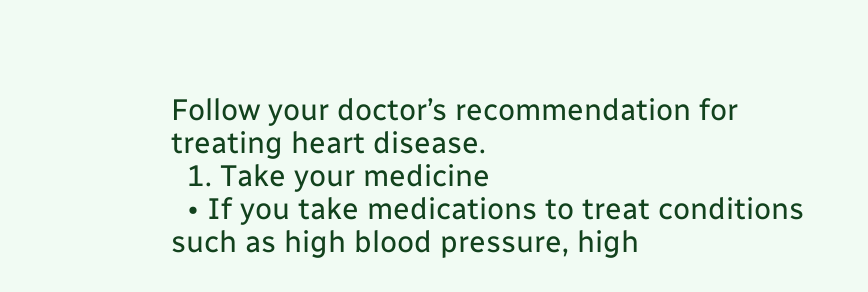Follow your doctor’s recommendation for treating heart disease.
  1. Take your medicine
  • If you take medications to treat conditions such as high blood pressure, high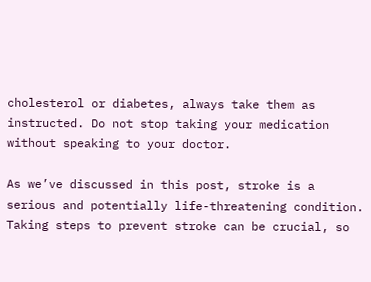cholesterol or diabetes, always take them as instructed. Do not stop taking your medication without speaking to your doctor.

As we’ve discussed in this post, stroke is a serious and potentially life-threatening condition. Taking steps to prevent stroke can be crucial, so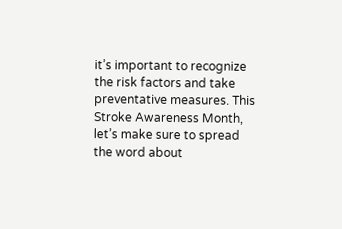it’s important to recognize the risk factors and take preventative measures. This Stroke Awareness Month, let’s make sure to spread the word about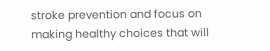stroke prevention and focus on making healthy choices that will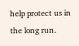help protect us in the long run.